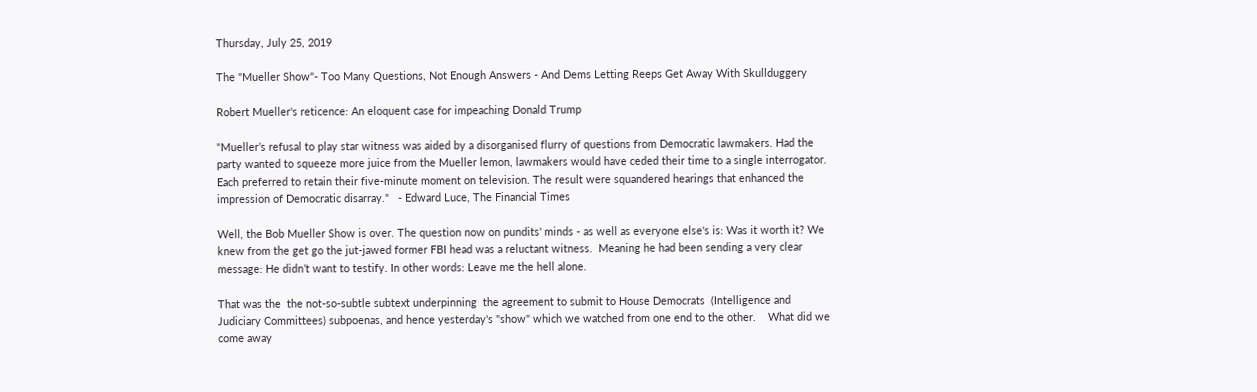Thursday, July 25, 2019

The "Mueller Show"- Too Many Questions, Not Enough Answers - And Dems Letting Reeps Get Away With Skullduggery

Robert Mueller's reticence: An eloquent case for impeaching Donald Trump

"Mueller’s refusal to play star witness was aided by a disorganised flurry of questions from Democratic lawmakers. Had the party wanted to squeeze more juice from the Mueller lemon, lawmakers would have ceded their time to a single interrogator. Each preferred to retain their five-minute moment on television. The result were squandered hearings that enhanced the impression of Democratic disarray."   - Edward Luce, The Financial Times

Well, the Bob Mueller Show is over. The question now on pundits' minds - as well as everyone else's is: Was it worth it? We knew from the get go the jut-jawed former FBI head was a reluctant witness.  Meaning he had been sending a very clear message: He didn’t want to testify. In other words: Leave me the hell alone.

That was the  the not-so-subtle subtext underpinning  the agreement to submit to House Democrats  (Intelligence and Judiciary Committees) subpoenas, and hence yesterday's "show" which we watched from one end to the other.    What did we come away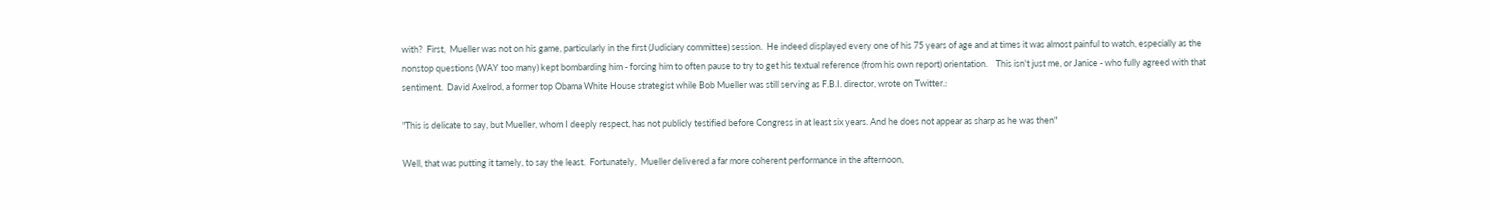with?  First,  Mueller was not on his game, particularly in the first (Judiciary committee) session.  He indeed displayed every one of his 75 years of age and at times it was almost painful to watch, especially as the nonstop questions (WAY too many) kept bombarding him - forcing him to often pause to try to get his textual reference (from his own report) orientation.    This isn't just me, or Janice - who fully agreed with that sentiment.  David Axelrod, a former top Obama White House strategist while Bob Mueller was still serving as F.B.I. director, wrote on Twitter.:

"This is delicate to say, but Mueller, whom I deeply respect, has not publicly testified before Congress in at least six years. And he does not appear as sharp as he was then"

Well, that was putting it tamely, to say the least.  Fortunately,  Mueller delivered a far more coherent performance in the afternoon,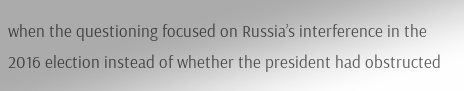when the questioning focused on Russia’s interference in the 2016 election instead of whether the president had obstructed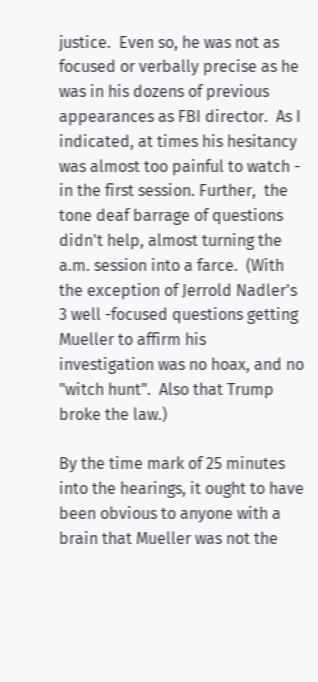justice.  Even so, he was not as focused or verbally precise as he was in his dozens of previous appearances as FBI director.  As I indicated, at times his hesitancy was almost too painful to watch - in the first session. Further,  the tone deaf barrage of questions didn't help, almost turning the a.m. session into a farce.  (With the exception of Jerrold Nadler's 3 well -focused questions getting Mueller to affirm his investigation was no hoax, and no "witch hunt".  Also that Trump broke the law.)

By the time mark of 25 minutes into the hearings, it ought to have been obvious to anyone with a brain that Mueller was not the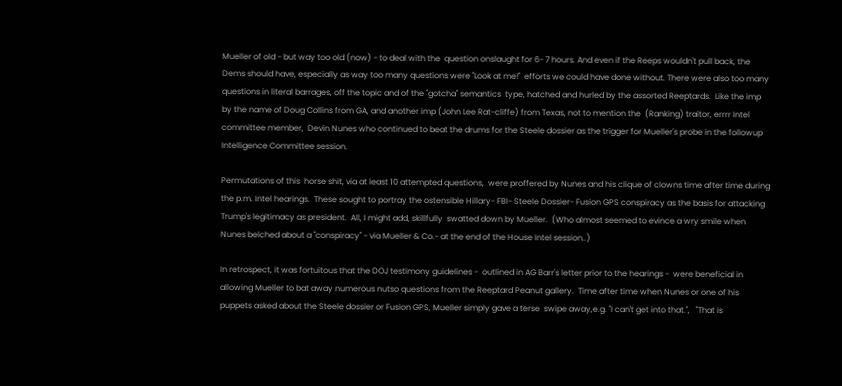Mueller of old - but way too old (now) - to deal with the  question onslaught for 6- 7 hours. And even if the Reeps wouldn't pull back, the Dems should have, especially as way too many questions were "Look at me!"  efforts we could have done without. There were also too many questions in literal barrages, off the topic and of the "gotcha" semantics  type, hatched and hurled by the assorted Reeptards.  Like the imp by the name of Doug Collins from GA, and another imp (John Lee Rat-cliffe) from Texas, not to mention the  (Ranking) traitor, errrr Intel committee member,  Devin Nunes who continued to beat the drums for the Steele dossier as the trigger for Mueller's probe in the followup Intelligence Committee session.

Permutations of this  horse shit, via at least 10 attempted questions,  were proffered by Nunes and his clique of clowns time after time during the p.m. Intel hearings.  These sought to portray the ostensible Hillary- FBI- Steele Dossier- Fusion GPS conspiracy as the basis for attacking Trump's legitimacy as president.  All, I might add, skillfully  swatted down by Mueller.  (Who almost seemed to evince a wry smile when Nunes belched about a "conspiracy" - via Mueller & Co.- at the end of the House Intel session..)

In retrospect, it was fortuitous that the DOJ testimony guidelines -  outlined in AG Barr's letter prior to the hearings -  were beneficial in allowing Mueller to bat away numerous nutso questions from the Reeptard Peanut gallery.  Time after time when Nunes or one of his puppets asked about the Steele dossier or Fusion GPS, Mueller simply gave a terse  swipe away,e.g. "I can't get into that.",   "That is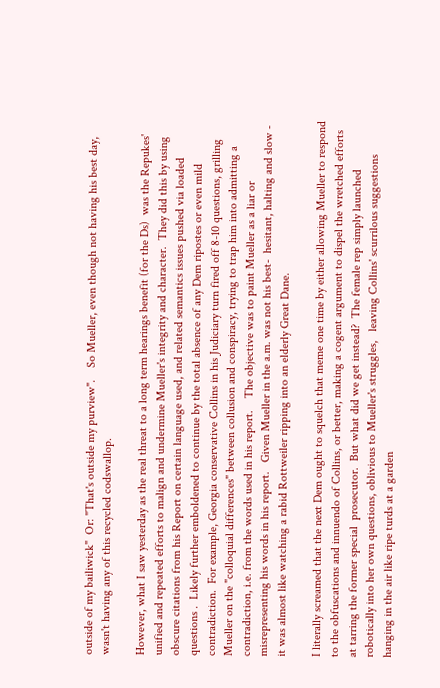outside of my bailiwick"  Or: "That's outside my purview".    So Mueller, even though not having his best day, wasn't having any of this recycled codswallop.

However, what I saw yesterday as the real threat to a long term hearings benefit (for the Ds)  was the Repukes' unified and repeated efforts to malign and undermine Mueller's integrity and character.  They did this by using obscure citations from his Report on certain language used, and related semantics issues pushed via loaded questions .  Likely further emboldened to continue by the total absence of any Dem ripostes or even mild contradiction.  For example, Georgia conservative Collins in his Judiciary turn fired off 8-10 questions, grilling  Mueller on the "colloquial differences" between collusion and conspiracy, trying to trap him into admitting a contradiction, i.e. from the words used in his report.    The objective was to paint Mueller as a liar or misrepresenting his words in his report.   Given Mueller in the a.m. was not his best-  hesitant, halting and slow - it was almost like watching a rabid Rottweiler ripping into an elderly Great Dane.

I literally screamed that the next Dem ought to squelch that meme one time by either allowing Mueller to respond to the obfuscations and innuendo of Collins, or better, making a cogent argument to dispel the wretched efforts at tarring the former special  prosecutor.  But what did we get instead?  The female rep simply launched robotically into her own questions, oblivious to Mueller's struggles,   leaving Collins' scurrilous suggestions hanging in the air like ripe turds at a garden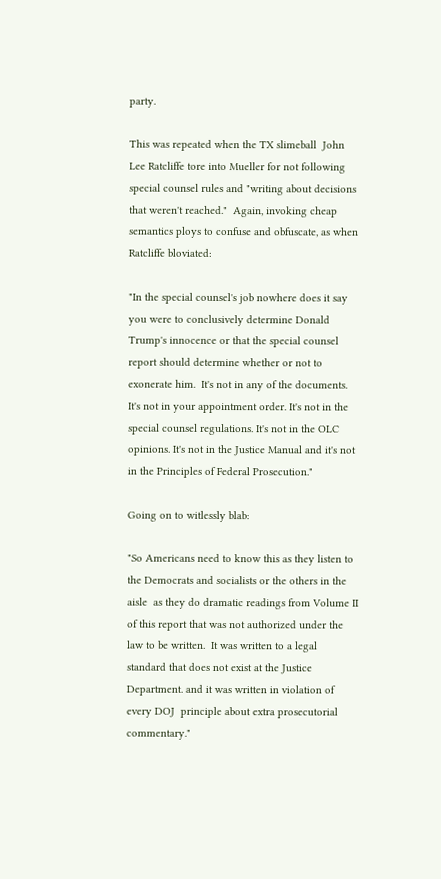party.

This was repeated when the TX slimeball  John Lee Ratcliffe tore into Mueller for not following special counsel rules and "writing about decisions that weren't reached."  Again, invoking cheap semantics ploys to confuse and obfuscate, as when Ratcliffe bloviated:

"In the special counsel's job nowhere does it say you were to conclusively determine Donald Trump's innocence or that the special counsel report should determine whether or not to exonerate him.  It's not in any of the documents. It's not in your appointment order. It's not in the special counsel regulations. It's not in the OLC opinions. It's not in the Justice Manual and it's not in the Principles of Federal Prosecution."

Going on to witlessly blab:

"So Americans need to know this as they listen to the Democrats and socialists or the others in the aisle  as they do dramatic readings from Volume II of this report that was not authorized under the law to be written.  It was written to a legal standard that does not exist at the Justice Department. and it was written in violation of every DOJ  principle about extra prosecutorial commentary."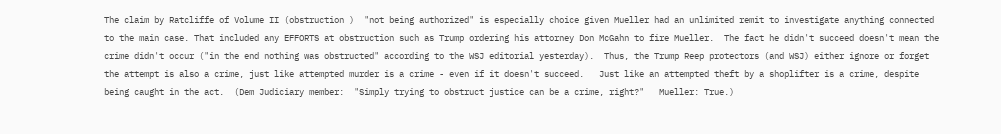The claim by Ratcliffe of Volume II (obstruction )  "not being authorized" is especially choice given Mueller had an unlimited remit to investigate anything connected to the main case. That included any EFFORTS at obstruction such as Trump ordering his attorney Don McGahn to fire Mueller.  The fact he didn't succeed doesn't mean the crime didn't occur ("in the end nothing was obstructed" according to the WSJ editorial yesterday).  Thus, the Trump Reep protectors (and WSJ) either ignore or forget the attempt is also a crime, just like attempted murder is a crime - even if it doesn't succeed.   Just like an attempted theft by a shoplifter is a crime, despite being caught in the act.  (Dem Judiciary member:  "Simply trying to obstruct justice can be a crime, right?"   Mueller: True.)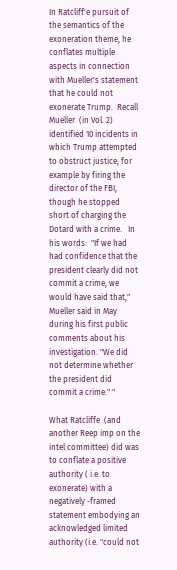In Ratcliff'e pursuit of the semantics of the exoneration theme, he conflates multiple aspects in connection with Mueller's statement that he could not exonerate Trump.  Recall Mueller  (in Vol. 2) identified 10 incidents in which Trump attempted to obstruct justice, for example by firing the director of the FBI, though he stopped short of charging the Dotard with a crime.   In his words:  "If we had had confidence that the president clearly did not commit a crime, we would have said that," Mueller said in May during his first public comments about his investigation. "We did not determine whether the president did commit a crime." "

What Ratcliffe  (and another Reep imp on the intel committee) did was to conflate a positive authority ( i.e. to exonerate) with a negatively -framed  statement embodying an acknowledged limited authority (i.e. "could not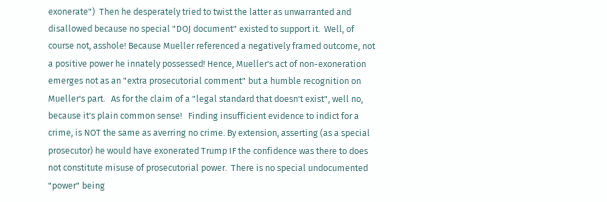exonerate")  Then he desperately tried to twist the latter as unwarranted and disallowed because no special "DOJ document" existed to support it.  Well, of course not, asshole! Because Mueller referenced a negatively framed outcome, not a positive power he innately possessed! Hence, Mueller's act of non-exoneration emerges not as an "extra prosecutorial comment" but a humble recognition on Mueller's part.   As for the claim of a "legal standard that doesn't exist", well no, because it's plain common sense!   Finding insufficient evidence to indict for a crime, is NOT the same as averring no crime. By extension, asserting (as a special prosecutor) he would have exonerated Trump IF the confidence was there to does not constitute misuse of prosecutorial power.  There is no special undocumented "power" being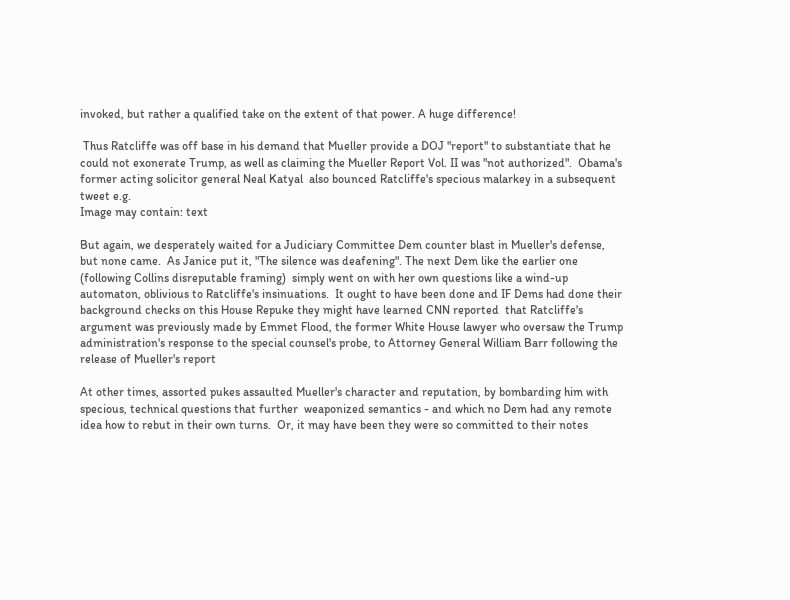invoked, but rather a qualified take on the extent of that power. A huge difference!

 Thus Ratcliffe was off base in his demand that Mueller provide a DOJ "report" to substantiate that he could not exonerate Trump, as well as claiming the Mueller Report Vol. II was "not authorized".  Obama's former acting solicitor general Neal Katyal  also bounced Ratcliffe's specious malarkey in a subsequent tweet e.g.
Image may contain: text

But again, we desperately waited for a Judiciary Committee Dem counter blast in Mueller's defense, but none came.  As Janice put it, "The silence was deafening". The next Dem like the earlier one (following Collins disreputable framing)  simply went on with her own questions like a wind-up automaton, oblivious to Ratcliffe's insinuations.  It ought to have been done and IF Dems had done their background checks on this House Repuke they might have learned CNN reported  that Ratcliffe's argument was previously made by Emmet Flood, the former White House lawyer who oversaw the Trump administration's response to the special counsel's probe, to Attorney General William Barr following the release of Mueller's report

At other times, assorted pukes assaulted Mueller's character and reputation, by bombarding him with specious, technical questions that further  weaponized semantics - and which no Dem had any remote idea how to rebut in their own turns.  Or, it may have been they were so committed to their notes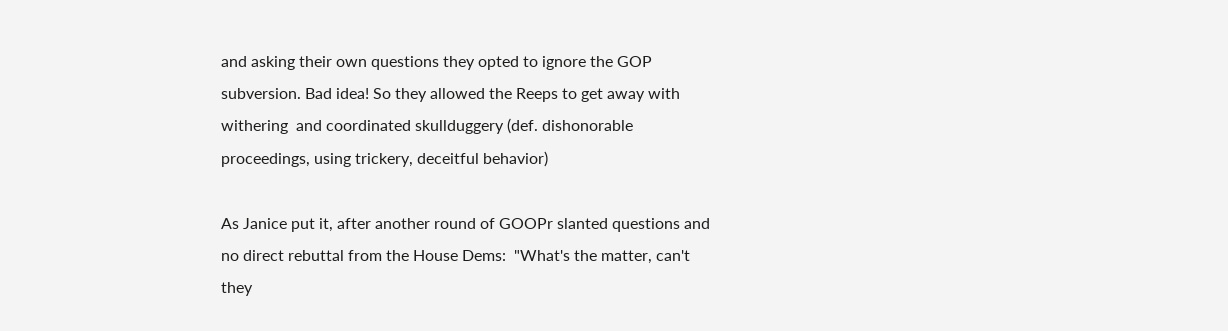and asking their own questions they opted to ignore the GOP subversion. Bad idea! So they allowed the Reeps to get away with withering  and coordinated skullduggery (def. dishonorable proceedings, using trickery, deceitful behavior)

As Janice put it, after another round of GOOPr slanted questions and no direct rebuttal from the House Dems:  "What's the matter, can't they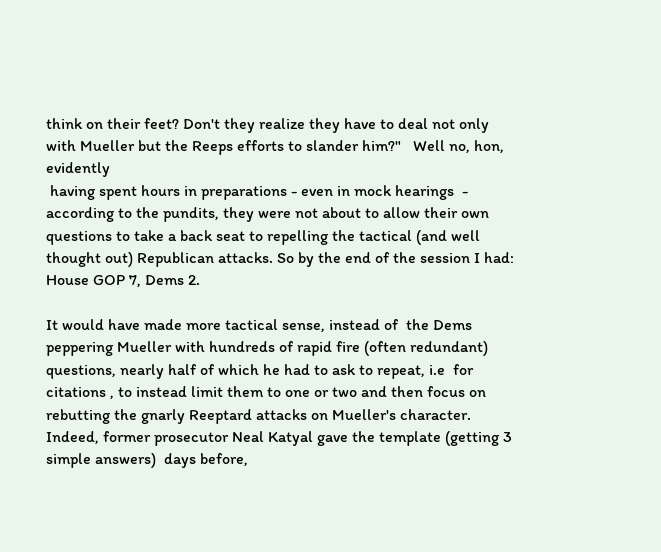think on their feet? Don't they realize they have to deal not only with Mueller but the Reeps efforts to slander him?"   Well no, hon, evidently
 having spent hours in preparations - even in mock hearings  - according to the pundits, they were not about to allow their own questions to take a back seat to repelling the tactical (and well thought out) Republican attacks. So by the end of the session I had: House GOP 7, Dems 2.

It would have made more tactical sense, instead of  the Dems peppering Mueller with hundreds of rapid fire (often redundant) questions, nearly half of which he had to ask to repeat, i.e  for citations , to instead limit them to one or two and then focus on rebutting the gnarly Reeptard attacks on Mueller's character.   Indeed, former prosecutor Neal Katyal gave the template (getting 3 simple answers)  days before,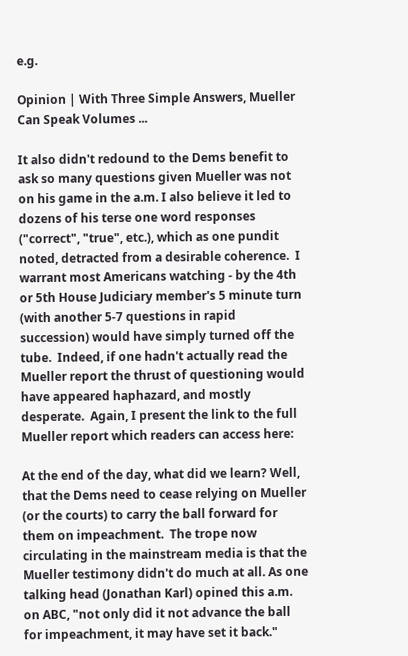e.g.

Opinion | With Three Simple Answers, Mueller Can Speak Volumes ...

It also didn't redound to the Dems benefit to ask so many questions given Mueller was not on his game in the a.m. I also believe it led to dozens of his terse one word responses ("correct", "true", etc.), which as one pundit noted, detracted from a desirable coherence.  I warrant most Americans watching - by the 4th or 5th House Judiciary member's 5 minute turn (with another 5-7 questions in rapid succession) would have simply turned off the tube.  Indeed, if one hadn't actually read the Mueller report the thrust of questioning would have appeared haphazard, and mostly desperate.  Again, I present the link to the full Mueller report which readers can access here:

At the end of the day, what did we learn? Well, that the Dems need to cease relying on Mueller (or the courts) to carry the ball forward for them on impeachment.  The trope now circulating in the mainstream media is that the Mueller testimony didn't do much at all. As one talking head (Jonathan Karl) opined this a.m. on ABC, "not only did it not advance the ball for impeachment, it may have set it back."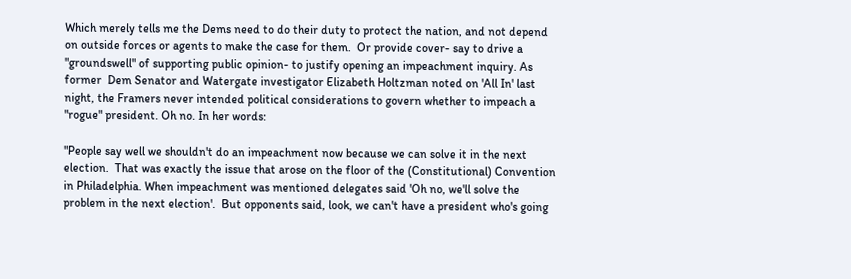Which merely tells me the Dems need to do their duty to protect the nation, and not depend on outside forces or agents to make the case for them.  Or provide cover- say to drive a "groundswell" of supporting public opinion- to justify opening an impeachment inquiry. As former  Dem Senator and Watergate investigator Elizabeth Holtzman noted on 'All In' last night, the Framers never intended political considerations to govern whether to impeach a "rogue" president. Oh no. In her words:

"People say well we shouldn't do an impeachment now because we can solve it in the next election.  That was exactly the issue that arose on the floor of the (Constitutional) Convention in Philadelphia. When impeachment was mentioned delegates said 'Oh no, we'll solve the problem in the next election'.  But opponents said, look, we can't have a president who's going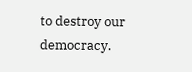to destroy our democracy.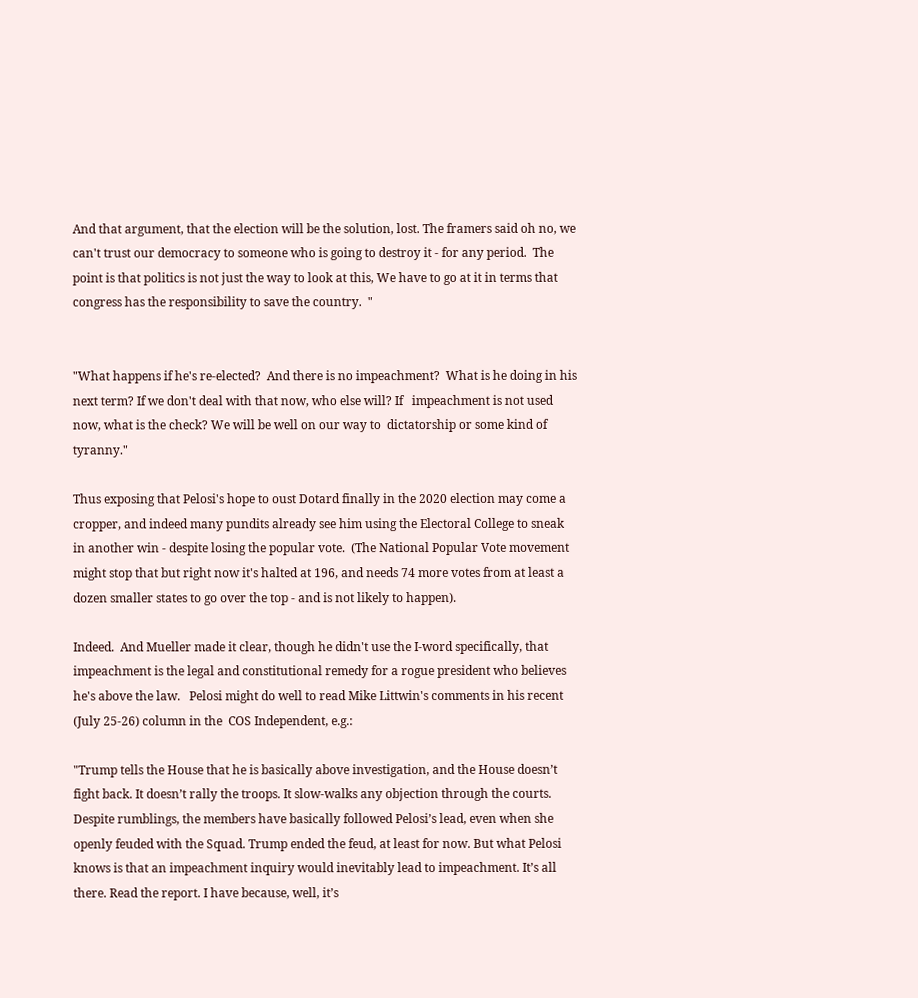And that argument, that the election will be the solution, lost. The framers said oh no, we can't trust our democracy to someone who is going to destroy it - for any period.  The point is that politics is not just the way to look at this, We have to go at it in terms that congress has the responsibility to save the country.  "


"What happens if he's re-elected?  And there is no impeachment?  What is he doing in his next term? If we don't deal with that now, who else will? If   impeachment is not used now, what is the check? We will be well on our way to  dictatorship or some kind of tyranny."

Thus exposing that Pelosi's hope to oust Dotard finally in the 2020 election may come a cropper, and indeed many pundits already see him using the Electoral College to sneak in another win - despite losing the popular vote.  (The National Popular Vote movement might stop that but right now it's halted at 196, and needs 74 more votes from at least a dozen smaller states to go over the top - and is not likely to happen).

Indeed.  And Mueller made it clear, though he didn't use the I-word specifically, that impeachment is the legal and constitutional remedy for a rogue president who believes he's above the law.   Pelosi might do well to read Mike Littwin's comments in his recent (July 25-26) column in the  COS Independent, e.g.:

"Trump tells the House that he is basically above investigation, and the House doesn’t fight back. It doesn’t rally the troops. It slow-walks any objection through the courts. Despite rumblings, the members have basically followed Pelosi’s lead, even when she openly feuded with the Squad. Trump ended the feud, at least for now. But what Pelosi knows is that an impeachment inquiry would inevitably lead to impeachment. It’s all there. Read the report. I have because, well, it’s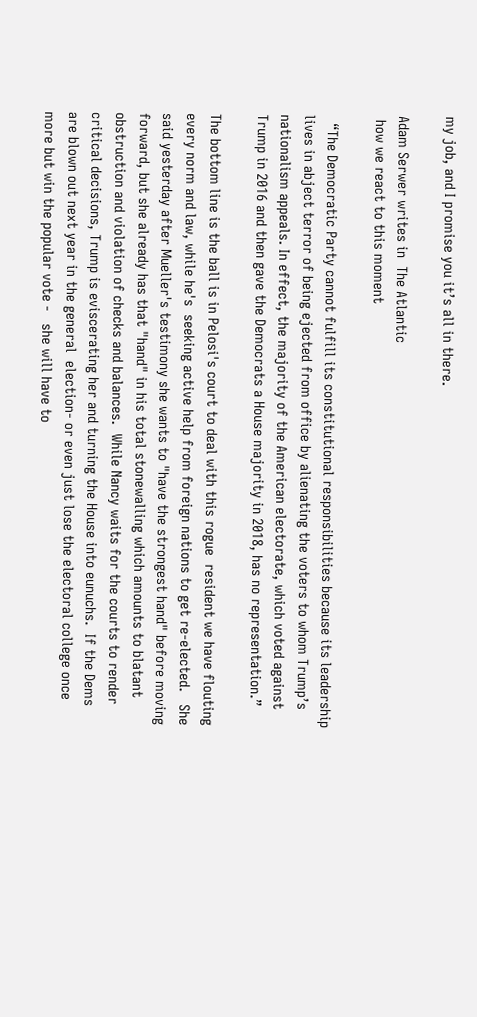my job, and I promise you it’s all in there.

Adam Serwer writes in  The Atlantic
 how we react to this moment

  “The Democratic Party cannot fulfill its constitutional responsibilities because its leadership lives in abject terror of being ejected from office by alienating the voters to whom Trump’s nationalism appeals. In effect, the majority of the American electorate, which voted against Trump in 2016 and then gave the Democrats a House majority in 2018, has no representation.”

The bottom line is the ball is in Pelosi's court to deal with this rogue  resident we have flouting every norm and law, while he's  seeking active help from foreign nations to get re-elected.   She said yesterday after Mueller's testimony she wants to "have the strongest hand" before moving forward, but she already has that "hand" in his total stonewalling which amounts to blatant obstruction and violation of checks and balances.  While Nancy waits for the courts to render critical decisions, Trump is eviscerating her and turning the House into eunuchs.  If the Dems are blown out next year in the general  election- or even just lose the electoral college once more but win the popular vote -   she will have to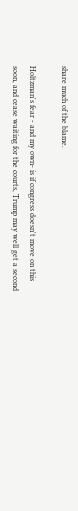share much of the blame.

Holtzman's fear - and my own- is if congress doesn't move on this soon, and cease waiting for the courts, Trump may well get a second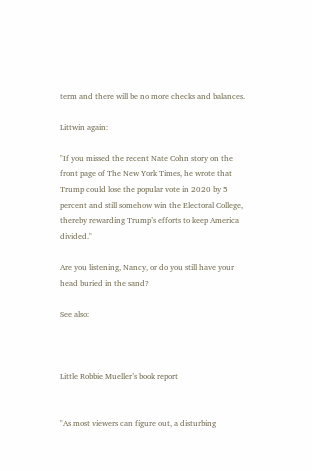term and there will be no more checks and balances.

Littwin again:

"If you missed the recent Nate Cohn story on the front page of The New York Times, he wrote that Trump could lose the popular vote in 2020 by 5 percent and still somehow win the Electoral College, thereby rewarding Trump’s efforts to keep America divided."

Are you listening, Nancy, or do you still have your head buried in the sand?

See also:



Little Robbie Mueller’s book report


"As most viewers can figure out, a disturbing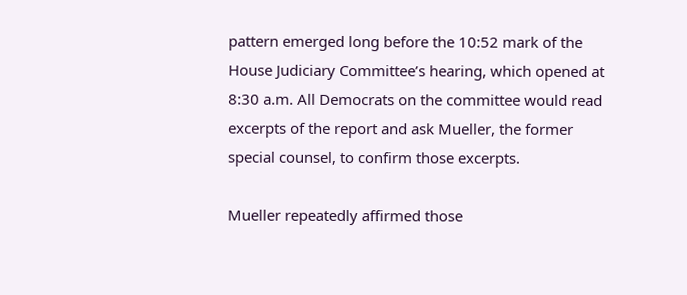pattern emerged long before the 10:52 mark of the House Judiciary Committee’s hearing, which opened at 8:30 a.m. All Democrats on the committee would read excerpts of the report and ask Mueller, the former special counsel, to confirm those excerpts.

Mueller repeatedly affirmed those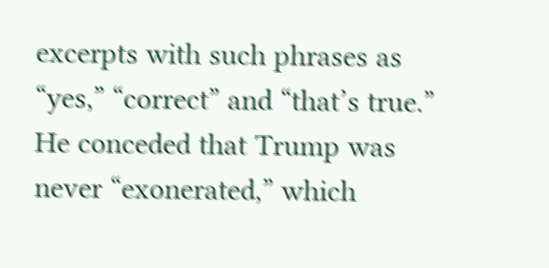excerpts with such phrases as “yes,” “correct” and “that’s true.” He conceded that Trump was never “exonerated,” which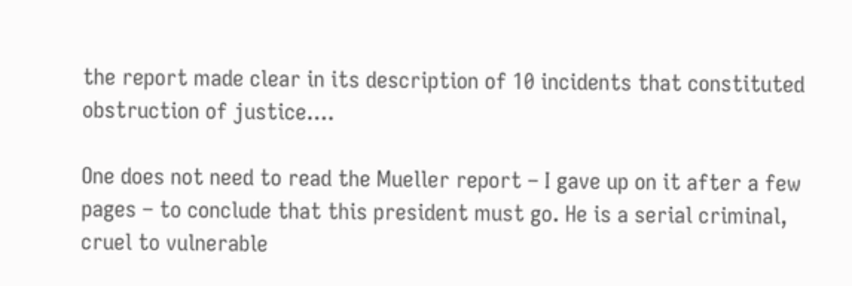the report made clear in its description of 10 incidents that constituted obstruction of justice....

One does not need to read the Mueller report – I gave up on it after a few pages – to conclude that this president must go. He is a serial criminal, cruel to vulnerable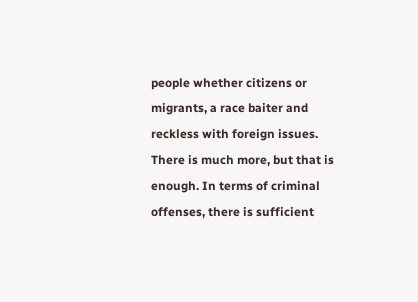people whether citizens or migrants, a race baiter and reckless with foreign issues. There is much more, but that is enough. In terms of criminal offenses, there is sufficient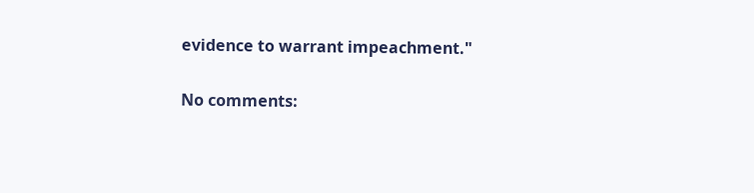evidence to warrant impeachment."

No comments: